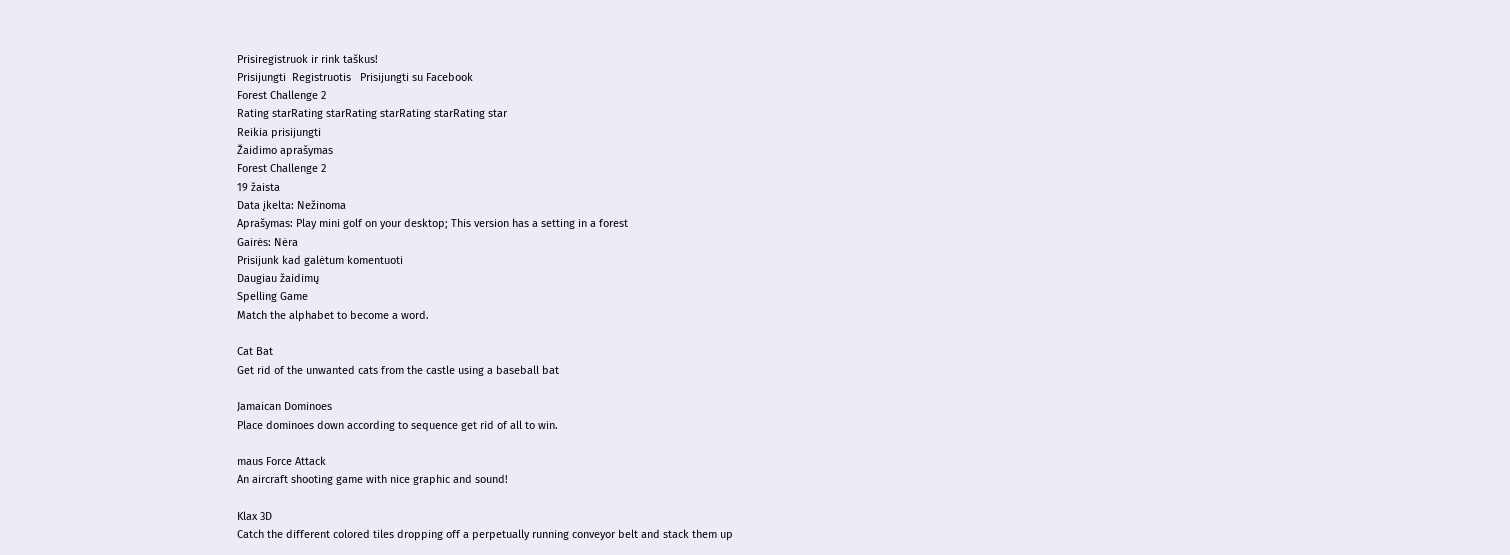Prisiregistruok ir rink taškus!
Prisijungti  Registruotis   Prisijungti su Facebook
Forest Challenge 2
Rating starRating starRating starRating starRating star
Reikia prisijungti
Žaidimo aprašymas
Forest Challenge 2
19 žaista
Data įkelta: Nežinoma
Aprašymas: Play mini golf on your desktop; This version has a setting in a forest
Gairės: Nėra
Prisijunk kad galėtum komentuoti
Daugiau žaidimų
Spelling Game
Match the alphabet to become a word.

Cat Bat
Get rid of the unwanted cats from the castle using a baseball bat

Jamaican Dominoes
Place dominoes down according to sequence get rid of all to win.

maus Force Attack
An aircraft shooting game with nice graphic and sound!

Klax 3D
Catch the different colored tiles dropping off a perpetually running conveyor belt and stack them up